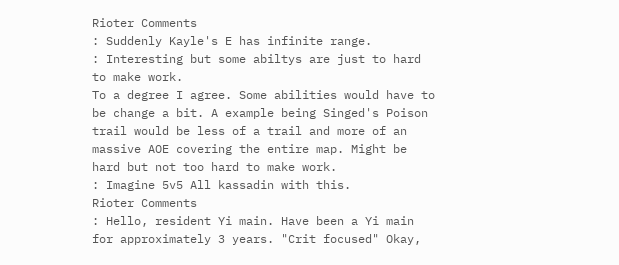Rioter Comments
: Suddenly Kayle's E has infinite range.
: Interesting but some abiltys are just to hard to make work.
To a degree I agree. Some abilities would have to be change a bit. A example being Singed's Poison trail would be less of a trail and more of an massive AOE covering the entire map. Might be hard but not too hard to make work.
: Imagine 5v5 All kassadin with this.
Rioter Comments
: Hello, resident Yi main. Have been a Yi main for approximately 3 years. "Crit focused" Okay,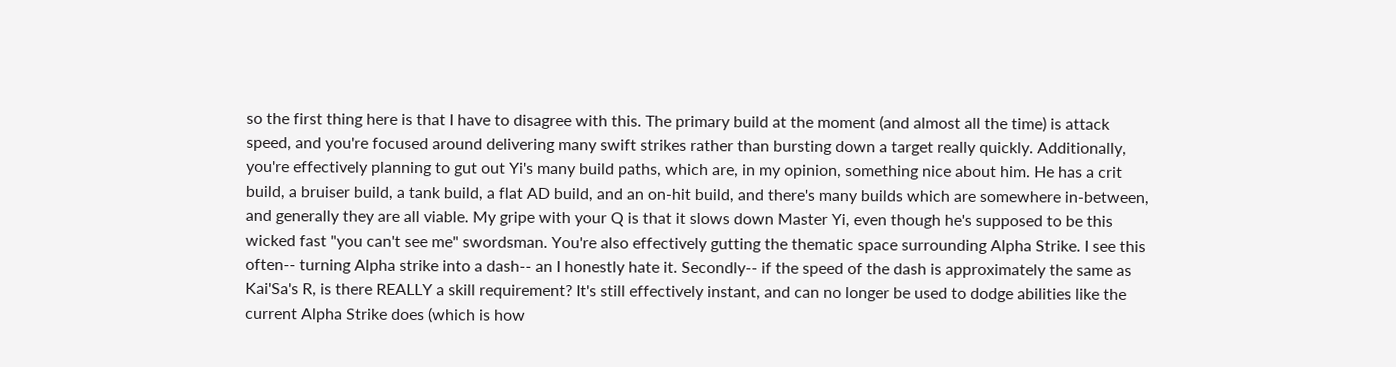so the first thing here is that I have to disagree with this. The primary build at the moment (and almost all the time) is attack speed, and you're focused around delivering many swift strikes rather than bursting down a target really quickly. Additionally, you're effectively planning to gut out Yi's many build paths, which are, in my opinion, something nice about him. He has a crit build, a bruiser build, a tank build, a flat AD build, and an on-hit build, and there's many builds which are somewhere in-between, and generally they are all viable. My gripe with your Q is that it slows down Master Yi, even though he's supposed to be this wicked fast "you can't see me" swordsman. You're also effectively gutting the thematic space surrounding Alpha Strike. I see this often-- turning Alpha strike into a dash-- an I honestly hate it. Secondly-- if the speed of the dash is approximately the same as Kai'Sa's R, is there REALLY a skill requirement? It's still effectively instant, and can no longer be used to dodge abilities like the current Alpha Strike does (which is how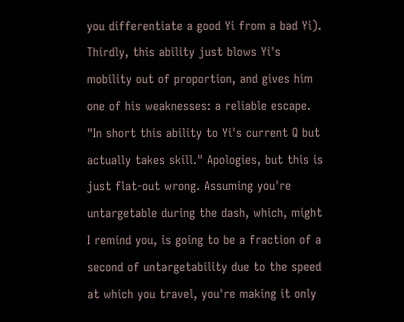you differentiate a good Yi from a bad Yi). Thirdly, this ability just blows Yi's mobility out of proportion, and gives him one of his weaknesses: a reliable escape. "In short this ability to Yi's current Q but actually takes skill." Apologies, but this is just flat-out wrong. Assuming you're untargetable during the dash, which, might I remind you, is going to be a fraction of a second of untargetability due to the speed at which you travel, you're making it only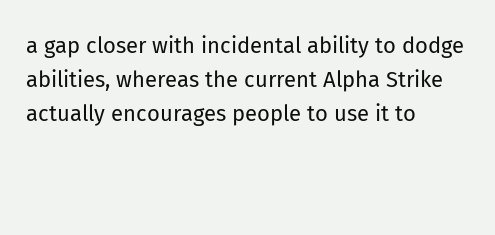a gap closer with incidental ability to dodge abilities, whereas the current Alpha Strike actually encourages people to use it to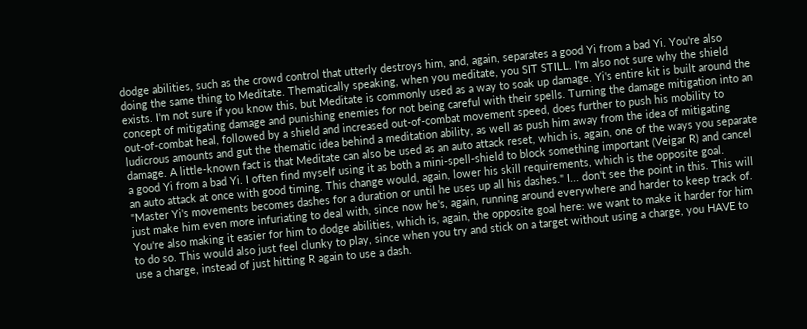dodge abilities, such as the crowd control that utterly destroys him, and, again, separates a good Yi from a bad Yi. You're also doing the same thing to Meditate. Thematically speaking, when you meditate, you SIT STILL. I'm also not sure why the shield exists. I'm not sure if you know this, but Meditate is commonly used as a way to soak up damage. Yi's entire kit is built around the concept of mitigating damage and punishing enemies for not being careful with their spells. Turning the damage mitigation into an out-of-combat heal, followed by a shield and increased out-of-combat movement speed, does further to push his mobility to ludicrous amounts and gut the thematic idea behind a meditation ability, as well as push him away from the idea of mitigating damage. A little-known fact is that Meditate can also be used as an auto attack reset, which is, again, one of the ways you separate a good Yi from a bad Yi. I often find myself using it as both a mini-spell-shield to block something important (Veigar R) and cancel an auto attack at once with good timing. This change would, again, lower his skill requirements, which is the opposite goal. "Master Yi's movements becomes dashes for a duration or until he uses up all his dashes." I... don't see the point in this. This will just make him even more infuriating to deal with, since now he's, again, running around everywhere and harder to keep track of. You're also making it easier for him to dodge abilities, which is, again, the opposite goal here: we want to make it harder for him to do so. This would also just feel clunky to play, since when you try and stick on a target without using a charge, you HAVE to use a charge, instead of just hitting R again to use a dash.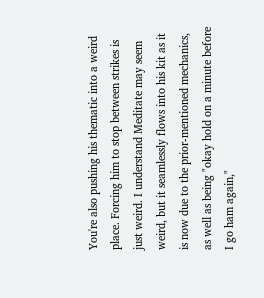You're also pushing his thematic into a weird place. Forcing him to stop between strikes is just weird. I understand Meditate may seem weird, but it seamlessly flows into his kit as it is now due to the prior-mentioned mechanics, as well as being "okay hold on a minute before I go ham again,"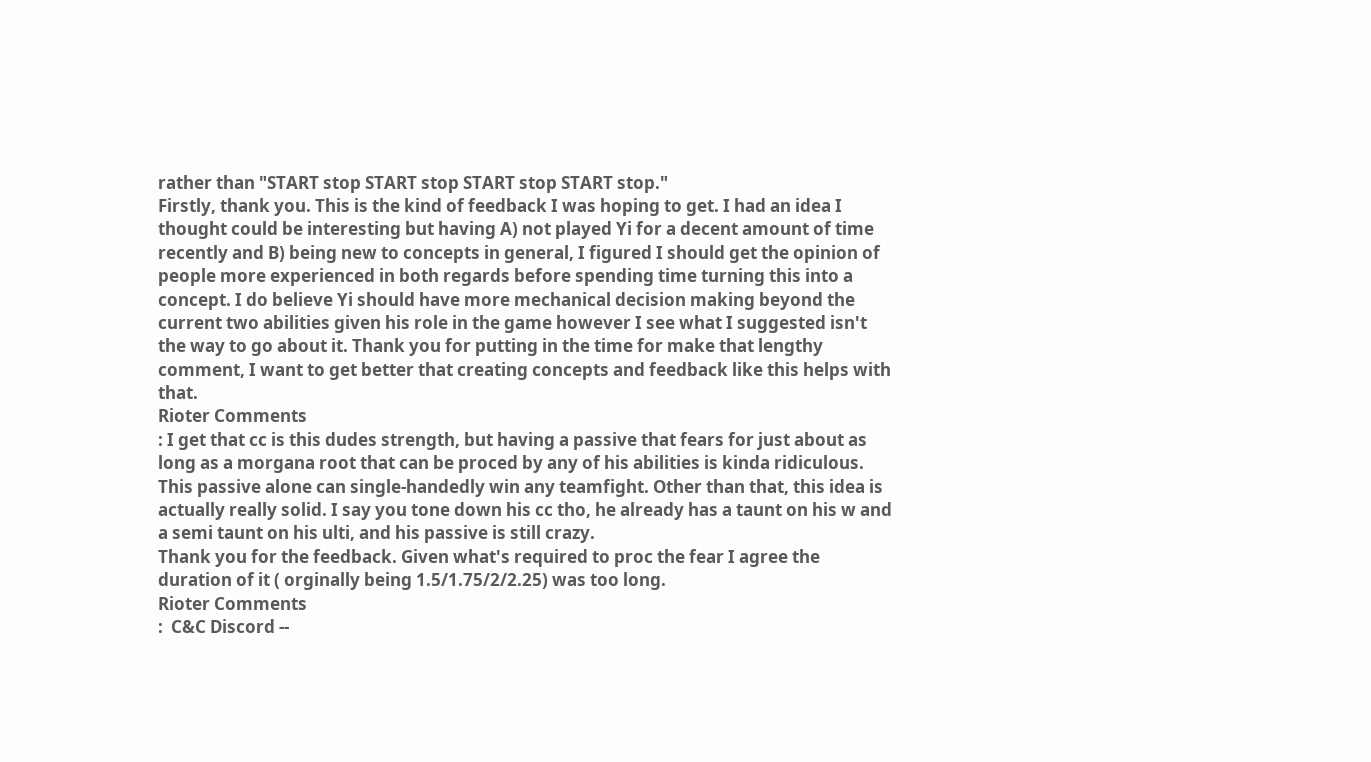rather than "START stop START stop START stop START stop."
Firstly, thank you. This is the kind of feedback I was hoping to get. I had an idea I thought could be interesting but having A) not played Yi for a decent amount of time recently and B) being new to concepts in general, I figured I should get the opinion of people more experienced in both regards before spending time turning this into a concept. I do believe Yi should have more mechanical decision making beyond the current two abilities given his role in the game however I see what I suggested isn't the way to go about it. Thank you for putting in the time for make that lengthy comment, I want to get better that creating concepts and feedback like this helps with that.
Rioter Comments
: I get that cc is this dudes strength, but having a passive that fears for just about as long as a morgana root that can be proced by any of his abilities is kinda ridiculous. This passive alone can single-handedly win any teamfight. Other than that, this idea is actually really solid. I say you tone down his cc tho, he already has a taunt on his w and a semi taunt on his ulti, and his passive is still crazy.
Thank you for the feedback. Given what's required to proc the fear I agree the duration of it ( orginally being 1.5/1.75/2/2.25) was too long.
Rioter Comments
:  C&C Discord --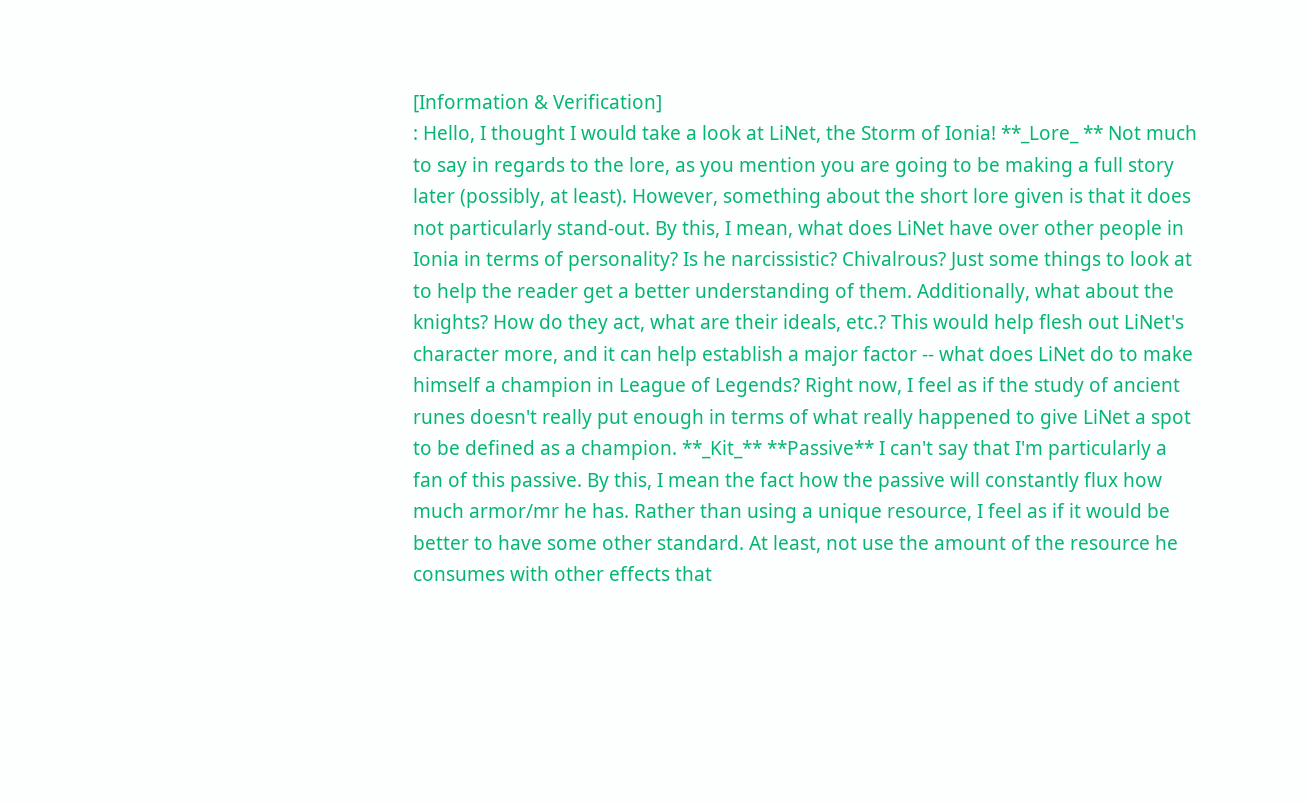[Information & Verification]
: Hello, I thought I would take a look at LiNet, the Storm of Ionia! **_Lore_ ** Not much to say in regards to the lore, as you mention you are going to be making a full story later (possibly, at least). However, something about the short lore given is that it does not particularly stand-out. By this, I mean, what does LiNet have over other people in Ionia in terms of personality? Is he narcissistic? Chivalrous? Just some things to look at to help the reader get a better understanding of them. Additionally, what about the knights? How do they act, what are their ideals, etc.? This would help flesh out LiNet's character more, and it can help establish a major factor -- what does LiNet do to make himself a champion in League of Legends? Right now, I feel as if the study of ancient runes doesn't really put enough in terms of what really happened to give LiNet a spot to be defined as a champion. **_Kit_** **Passive** I can't say that I'm particularly a fan of this passive. By this, I mean the fact how the passive will constantly flux how much armor/mr he has. Rather than using a unique resource, I feel as if it would be better to have some other standard. At least, not use the amount of the resource he consumes with other effects that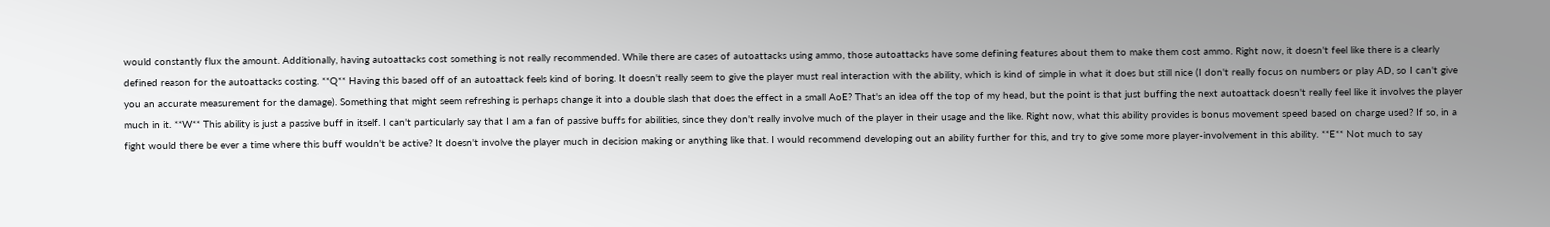would constantly flux the amount. Additionally, having autoattacks cost something is not really recommended. While there are cases of autoattacks using ammo, those autoattacks have some defining features about them to make them cost ammo. Right now, it doesn't feel like there is a clearly defined reason for the autoattacks costing. **Q** Having this based off of an autoattack feels kind of boring. It doesn't really seem to give the player must real interaction with the ability, which is kind of simple in what it does but still nice (I don't really focus on numbers or play AD, so I can't give you an accurate measurement for the damage). Something that might seem refreshing is perhaps change it into a double slash that does the effect in a small AoE? That's an idea off the top of my head, but the point is that just buffing the next autoattack doesn't really feel like it involves the player much in it. **W** This ability is just a passive buff in itself. I can't particularly say that I am a fan of passive buffs for abilities, since they don't really involve much of the player in their usage and the like. Right now, what this ability provides is bonus movement speed based on charge used? If so, in a fight would there be ever a time where this buff wouldn't be active? It doesn't involve the player much in decision making or anything like that. I would recommend developing out an ability further for this, and try to give some more player-involvement in this ability. **E** Not much to say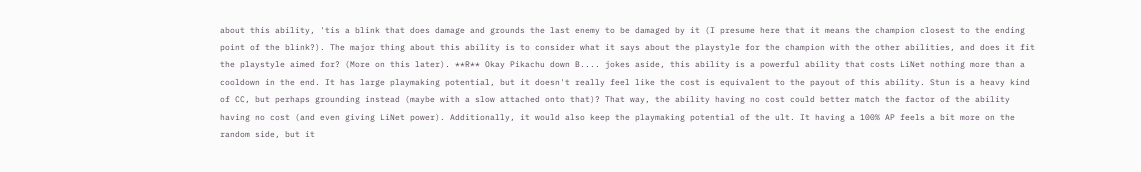about this ability, 'tis a blink that does damage and grounds the last enemy to be damaged by it (I presume here that it means the champion closest to the ending point of the blink?). The major thing about this ability is to consider what it says about the playstyle for the champion with the other abilities, and does it fit the playstyle aimed for? (More on this later). **R** Okay Pikachu down B.... jokes aside, this ability is a powerful ability that costs LiNet nothing more than a cooldown in the end. It has large playmaking potential, but it doesn't really feel like the cost is equivalent to the payout of this ability. Stun is a heavy kind of CC, but perhaps grounding instead (maybe with a slow attached onto that)? That way, the ability having no cost could better match the factor of the ability having no cost (and even giving LiNet power). Additionally, it would also keep the playmaking potential of the ult. It having a 100% AP feels a bit more on the random side, but it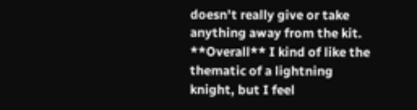doesn't really give or take anything away from the kit. **Overall** I kind of like the thematic of a lightning knight, but I feel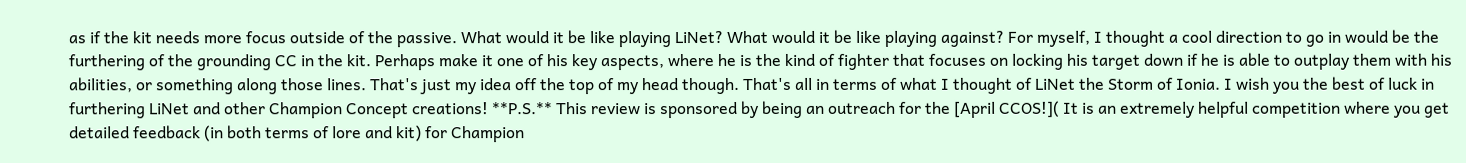as if the kit needs more focus outside of the passive. What would it be like playing LiNet? What would it be like playing against? For myself, I thought a cool direction to go in would be the furthering of the grounding CC in the kit. Perhaps make it one of his key aspects, where he is the kind of fighter that focuses on locking his target down if he is able to outplay them with his abilities, or something along those lines. That's just my idea off the top of my head though. That's all in terms of what I thought of LiNet the Storm of Ionia. I wish you the best of luck in furthering LiNet and other Champion Concept creations! **P.S.** This review is sponsored by being an outreach for the [April CCOS!]( It is an extremely helpful competition where you get detailed feedback (in both terms of lore and kit) for Champion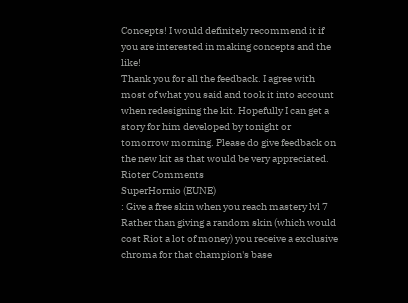Concepts! I would definitely recommend it if you are interested in making concepts and the like!
Thank you for all the feedback. I agree with most of what you said and took it into account when redesigning the kit. Hopefully I can get a story for him developed by tonight or tomorrow morning. Please do give feedback on the new kit as that would be very appreciated.
Rioter Comments
SuperHornio (EUNE)
: Give a free skin when you reach mastery lvl 7
Rather than giving a random skin (which would cost Riot a lot of money) you receive a exclusive chroma for that champion's base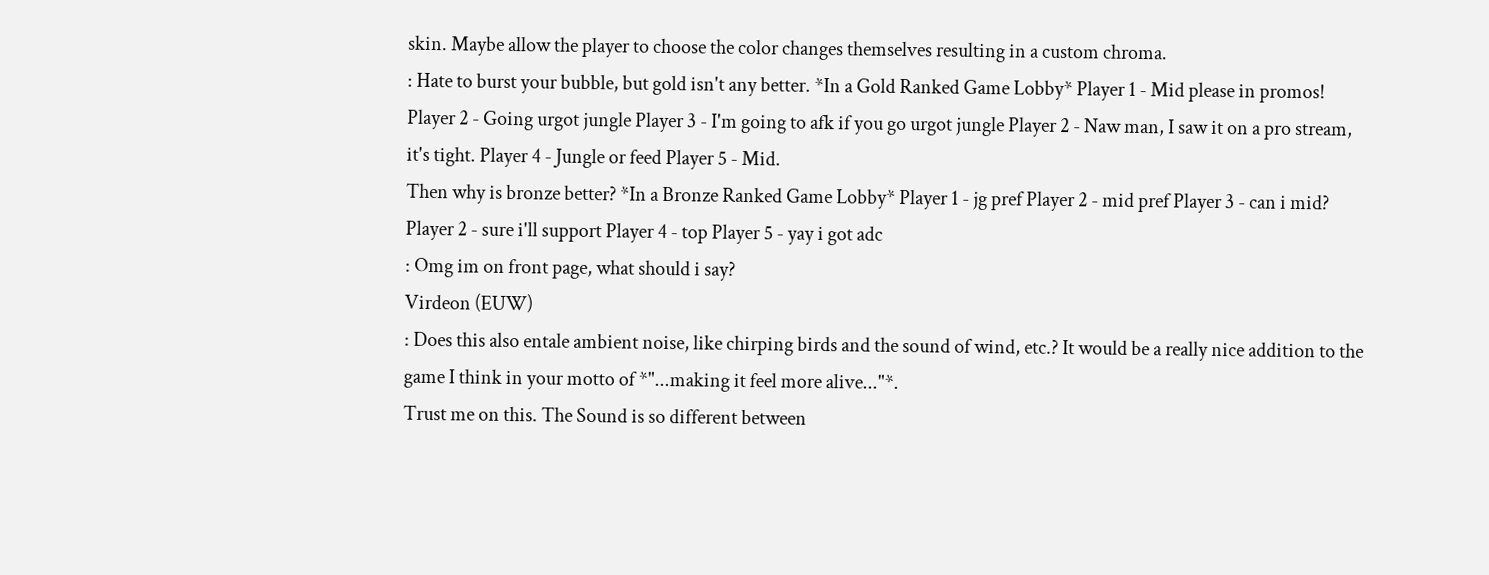skin. Maybe allow the player to choose the color changes themselves resulting in a custom chroma.
: Hate to burst your bubble, but gold isn't any better. *In a Gold Ranked Game Lobby* Player 1 - Mid please in promos! Player 2 - Going urgot jungle Player 3 - I'm going to afk if you go urgot jungle Player 2 - Naw man, I saw it on a pro stream, it's tight. Player 4 - Jungle or feed Player 5 - Mid.
Then why is bronze better? *In a Bronze Ranked Game Lobby* Player 1 - jg pref Player 2 - mid pref Player 3 - can i mid? Player 2 - sure i'll support Player 4 - top Player 5 - yay i got adc
: Omg im on front page, what should i say?
Virdeon (EUW)
: Does this also entale ambient noise, like chirping birds and the sound of wind, etc.? It would be a really nice addition to the game I think in your motto of *"...making it feel more alive..."*.
Trust me on this. The Sound is so different between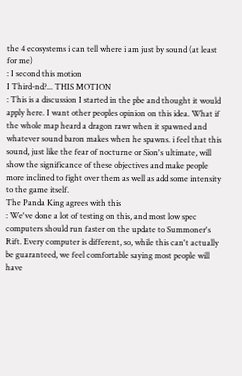the 4 ecosystems i can tell where i am just by sound (at least for me)
: I second this motion
I Third-nd?... THIS MOTION
: This is a discussion I started in the pbe and thought it would apply here. I want other peoples opinion on this idea. What if the whole map heard a dragon rawr when it spawned and whatever sound baron makes when he spawns. i feel that this sound, just like the fear of nocturne or Sion's ultimate, will show the significance of these objectives and make people more inclined to fight over them as well as add some intensity to the game itself.
The Panda King agrees with this
: We've done a lot of testing on this, and most low spec computers should run faster on the update to Summoner's Rift. Every computer is different, so, while this can't actually be guaranteed, we feel comfortable saying most people will have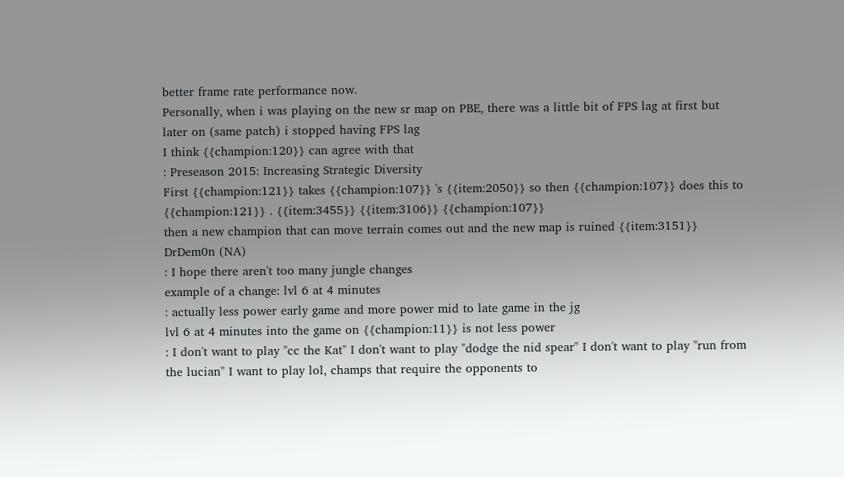better frame rate performance now.
Personally, when i was playing on the new sr map on PBE, there was a little bit of FPS lag at first but later on (same patch) i stopped having FPS lag
I think {{champion:120}} can agree with that
: Preseason 2015: Increasing Strategic Diversity
First {{champion:121}} takes {{champion:107}} 's {{item:2050}} so then {{champion:107}} does this to {{champion:121}} . {{item:3455}} {{item:3106}} {{champion:107}}
then a new champion that can move terrain comes out and the new map is ruined {{item:3151}}
DrDem0n (NA)
: I hope there aren't too many jungle changes
example of a change: lvl 6 at 4 minutes
: actually less power early game and more power mid to late game in the jg
lvl 6 at 4 minutes into the game on {{champion:11}} is not less power
: I don't want to play "cc the Kat" I don't want to play "dodge the nid spear" I don't want to play "run from the lucian" I want to play lol, champs that require the opponents to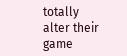totally alter their game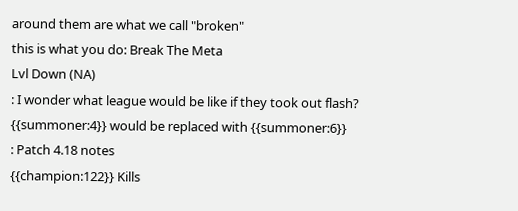around them are what we call "broken"
this is what you do: Break The Meta
Lvl Down (NA)
: I wonder what league would be like if they took out flash?
{{summoner:4}} would be replaced with {{summoner:6}}
: Patch 4.18 notes
{{champion:122}} Kills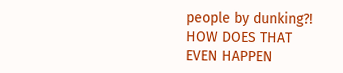people by dunking?! HOW DOES THAT EVEN HAPPEN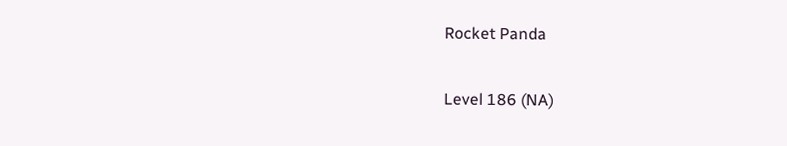Rocket Panda

Level 186 (NA)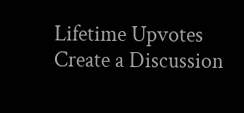Lifetime Upvotes
Create a Discussion